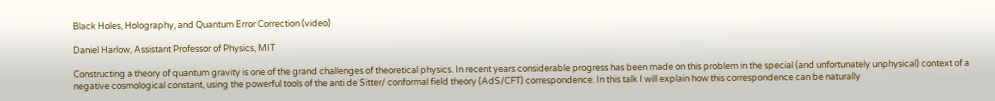Black Holes, Holography, and Quantum Error Correction (video)

Daniel Harlow, Assistant Professor of Physics, MIT

Constructing a theory of quantum gravity is one of the grand challenges of theoretical physics. In recent years considerable progress has been made on this problem in the special (and unfortunately unphysical) context of a negative cosmological constant, using the powerful tools of the anti de Sitter/ conformal field theory (AdS/CFT) correspondence. In this talk I will explain how this correspondence can be naturally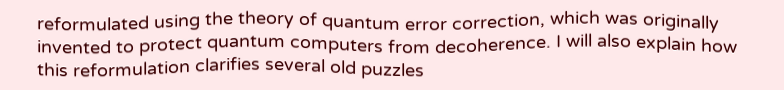reformulated using the theory of quantum error correction, which was originally invented to protect quantum computers from decoherence. I will also explain how this reformulation clarifies several old puzzles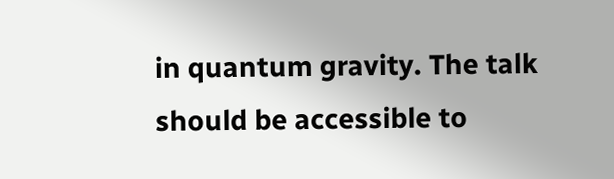in quantum gravity. The talk should be accessible to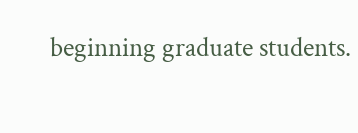beginning graduate students.